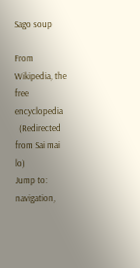Sago soup

From Wikipedia, the free encyclopedia
  (Redirected from Sai mai lo)
Jump to: navigation,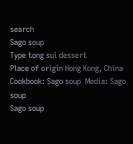search
Sago soup
Type tong sui dessert
Place of origin Hong Kong, China
Cookbook: Sago soup  Media: Sago soup
Sago soup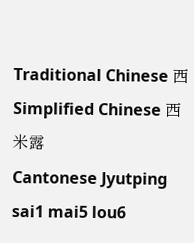Traditional Chinese 西
Simplified Chinese 西米露
Cantonese Jyutping sai1 mai5 lou6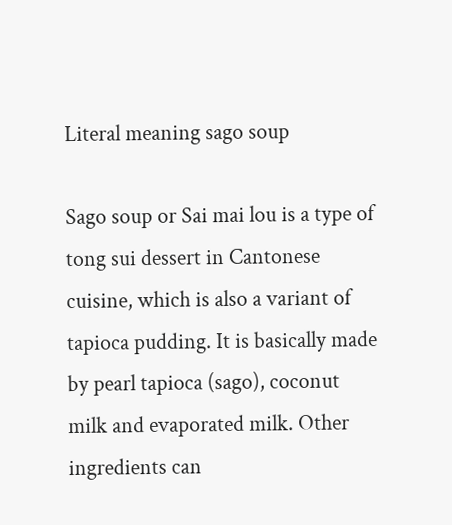Literal meaning sago soup

Sago soup or Sai mai lou is a type of tong sui dessert in Cantonese cuisine, which is also a variant of tapioca pudding. It is basically made by pearl tapioca (sago), coconut milk and evaporated milk. Other ingredients can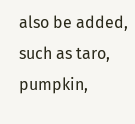also be added, such as taro, pumpkin,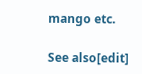mango etc.

See also[edit]